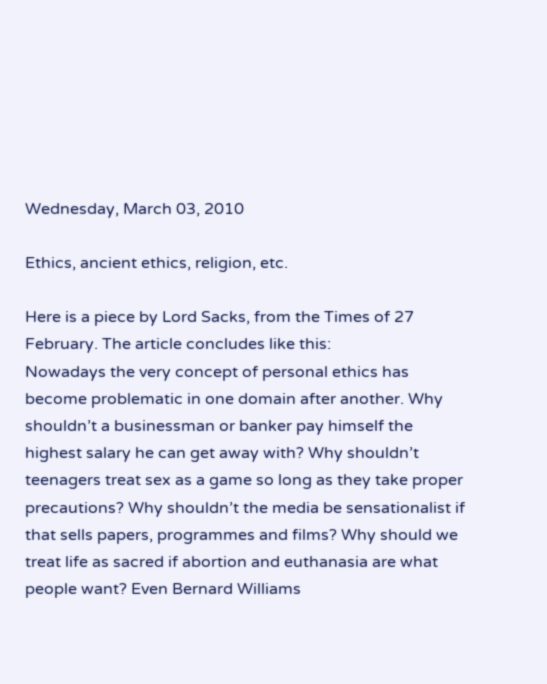Wednesday, March 03, 2010

Ethics, ancient ethics, religion, etc.

Here is a piece by Lord Sacks, from the Times of 27 February. The article concludes like this:
Nowadays the very concept of personal ethics has become problematic in one domain after another. Why shouldn’t a businessman or banker pay himself the highest salary he can get away with? Why shouldn’t teenagers treat sex as a game so long as they take proper precautions? Why shouldn’t the media be sensationalist if that sells papers, programmes and films? Why should we treat life as sacred if abortion and euthanasia are what people want? Even Bernard Williams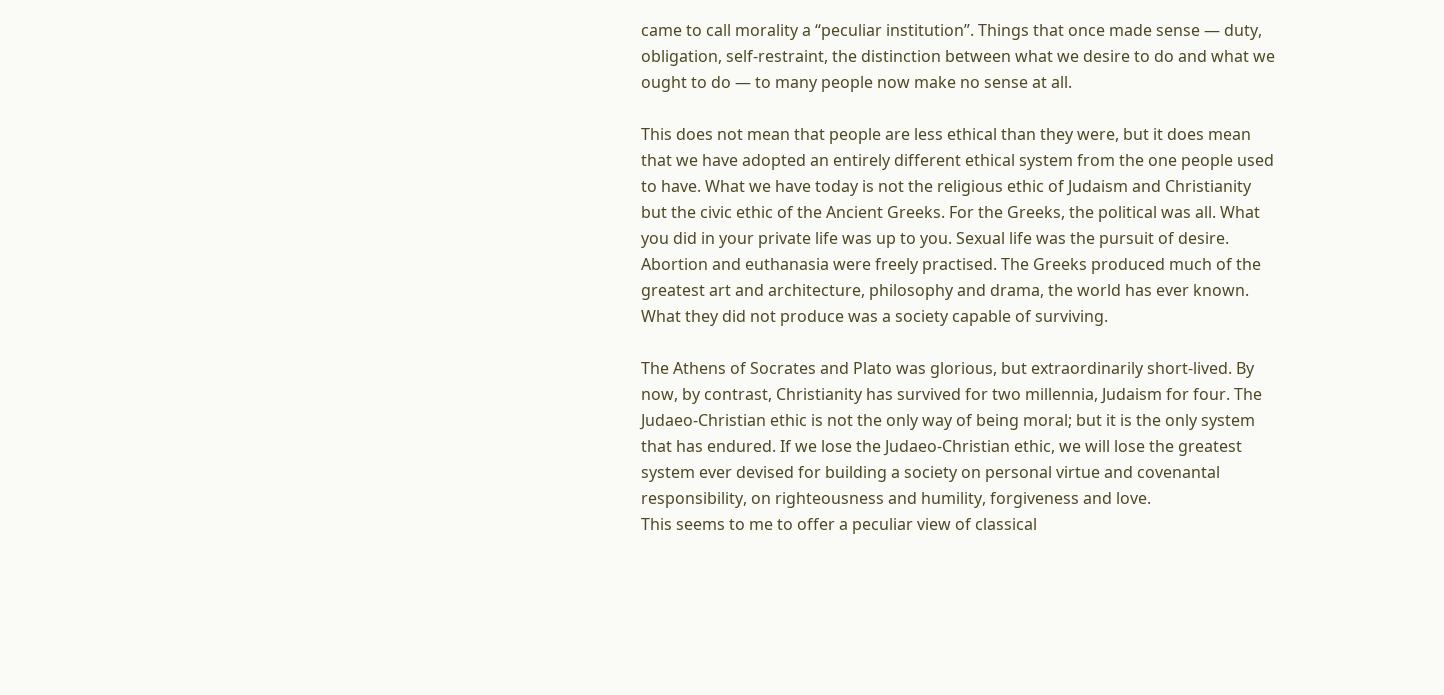came to call morality a “peculiar institution”. Things that once made sense — duty, obligation, self-restraint, the distinction between what we desire to do and what we ought to do — to many people now make no sense at all.

This does not mean that people are less ethical than they were, but it does mean that we have adopted an entirely different ethical system from the one people used to have. What we have today is not the religious ethic of Judaism and Christianity but the civic ethic of the Ancient Greeks. For the Greeks, the political was all. What you did in your private life was up to you. Sexual life was the pursuit of desire. Abortion and euthanasia were freely practised. The Greeks produced much of the greatest art and architecture, philosophy and drama, the world has ever known. What they did not produce was a society capable of surviving.

The Athens of Socrates and Plato was glorious, but extraordinarily short-lived. By now, by contrast, Christianity has survived for two millennia, Judaism for four. The Judaeo-Christian ethic is not the only way of being moral; but it is the only system that has endured. If we lose the Judaeo-Christian ethic, we will lose the greatest system ever devised for building a society on personal virtue and covenantal responsibility, on righteousness and humility, forgiveness and love.
This seems to me to offer a peculiar view of classical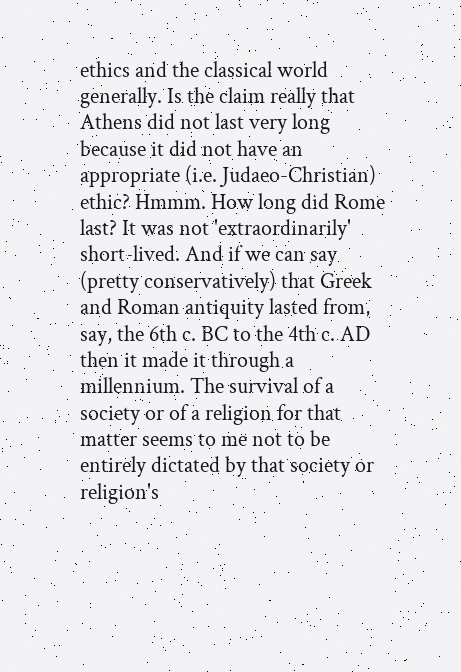ethics and the classical world generally. Is the claim really that Athens did not last very long because it did not have an appropriate (i.e. Judaeo-Christian) ethic? Hmmm. How long did Rome last? It was not 'extraordinarily' short-lived. And if we can say (pretty conservatively) that Greek and Roman antiquity lasted from, say, the 6th c. BC to the 4th c. AD then it made it through a millennium. The survival of a society or of a religion for that matter seems to me not to be entirely dictated by that society or religion's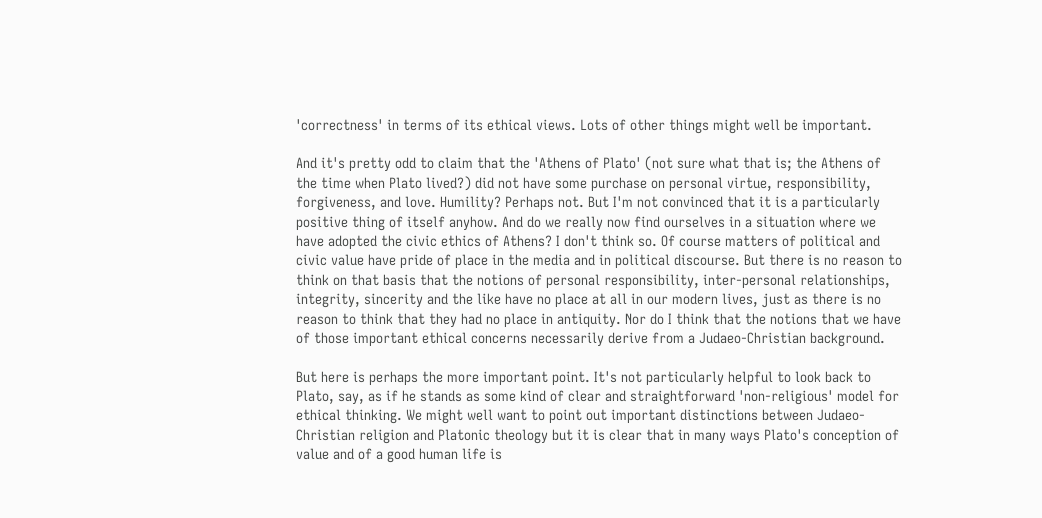'correctness' in terms of its ethical views. Lots of other things might well be important.

And it's pretty odd to claim that the 'Athens of Plato' (not sure what that is; the Athens of the time when Plato lived?) did not have some purchase on personal virtue, responsibility, forgiveness, and love. Humility? Perhaps not. But I'm not convinced that it is a particularly positive thing of itself anyhow. And do we really now find ourselves in a situation where we have adopted the civic ethics of Athens? I don't think so. Of course matters of political and civic value have pride of place in the media and in political discourse. But there is no reason to think on that basis that the notions of personal responsibility, inter-personal relationships, integrity, sincerity and the like have no place at all in our modern lives, just as there is no reason to think that they had no place in antiquity. Nor do I think that the notions that we have of those important ethical concerns necessarily derive from a Judaeo-Christian background.

But here is perhaps the more important point. It's not particularly helpful to look back to Plato, say, as if he stands as some kind of clear and straightforward 'non-religious' model for ethical thinking. We might well want to point out important distinctions between Judaeo-Christian religion and Platonic theology but it is clear that in many ways Plato's conception of value and of a good human life is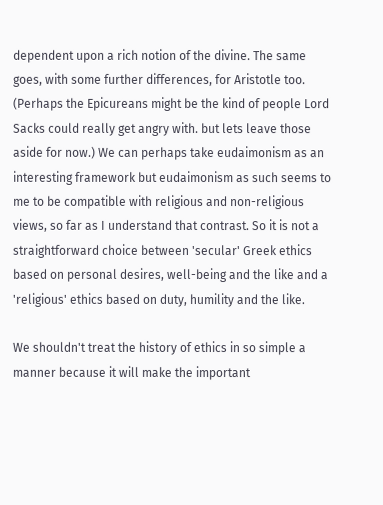dependent upon a rich notion of the divine. The same goes, with some further differences, for Aristotle too. (Perhaps the Epicureans might be the kind of people Lord Sacks could really get angry with. but lets leave those aside for now.) We can perhaps take eudaimonism as an interesting framework but eudaimonism as such seems to me to be compatible with religious and non-religious views, so far as I understand that contrast. So it is not a straightforward choice between 'secular' Greek ethics based on personal desires, well-being and the like and a 'religious' ethics based on duty, humility and the like.

We shouldn't treat the history of ethics in so simple a manner because it will make the important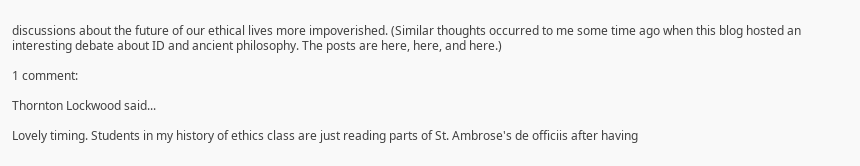discussions about the future of our ethical lives more impoverished. (Similar thoughts occurred to me some time ago when this blog hosted an interesting debate about ID and ancient philosophy. The posts are here, here, and here.)

1 comment:

Thornton Lockwood said...

Lovely timing. Students in my history of ethics class are just reading parts of St. Ambrose's de officiis after having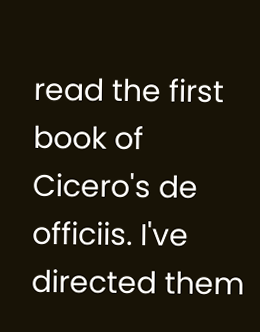read the first book of Cicero's de officiis. I've directed them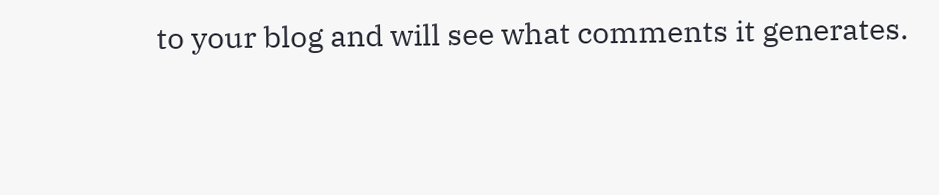to your blog and will see what comments it generates.